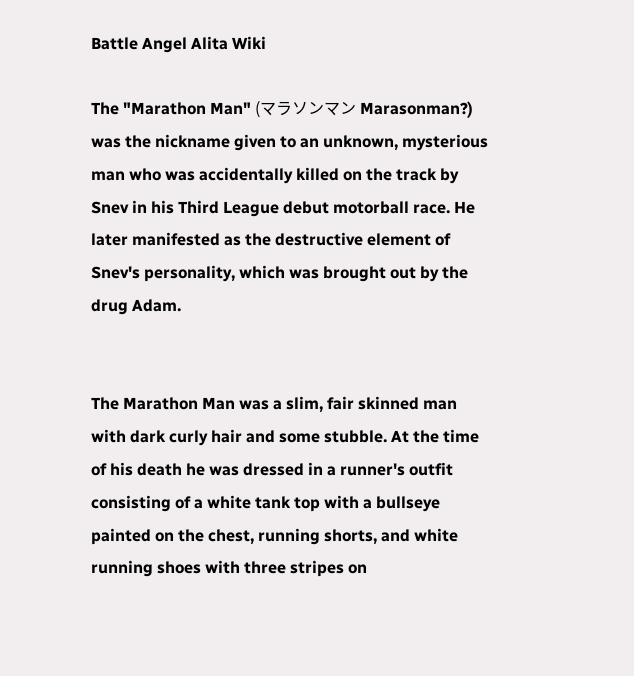Battle Angel Alita Wiki

The "Marathon Man" (マラソンマン Marasonman?) was the nickname given to an unknown, mysterious man who was accidentally killed on the track by Snev in his Third League debut motorball race. He later manifested as the destructive element of Snev's personality, which was brought out by the drug Adam.


The Marathon Man was a slim, fair skinned man with dark curly hair and some stubble. At the time of his death he was dressed in a runner's outfit consisting of a white tank top with a bullseye painted on the chest, running shorts, and white running shoes with three stripes on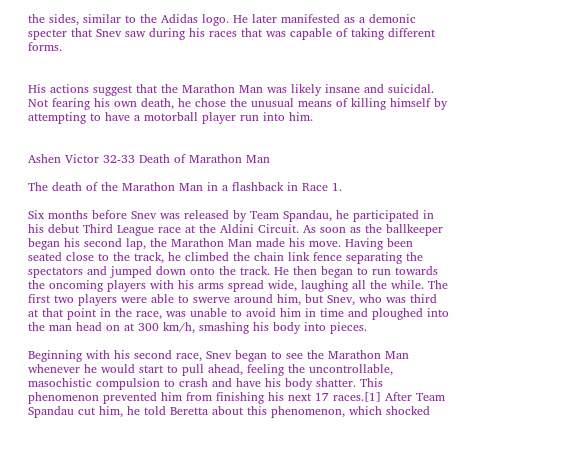the sides, similar to the Adidas logo. He later manifested as a demonic specter that Snev saw during his races that was capable of taking different forms.


His actions suggest that the Marathon Man was likely insane and suicidal. Not fearing his own death, he chose the unusual means of killing himself by attempting to have a motorball player run into him.


Ashen Victor 32-33 Death of Marathon Man

The death of the Marathon Man in a flashback in Race 1.

Six months before Snev was released by Team Spandau, he participated in his debut Third League race at the Aldini Circuit. As soon as the ballkeeper began his second lap, the Marathon Man made his move. Having been seated close to the track, he climbed the chain link fence separating the spectators and jumped down onto the track. He then began to run towards the oncoming players with his arms spread wide, laughing all the while. The first two players were able to swerve around him, but Snev, who was third at that point in the race, was unable to avoid him in time and ploughed into the man head on at 300 km/h, smashing his body into pieces.

Beginning with his second race, Snev began to see the Marathon Man whenever he would start to pull ahead, feeling the uncontrollable, masochistic compulsion to crash and have his body shatter. This phenomenon prevented him from finishing his next 17 races.[1] After Team Spandau cut him, he told Beretta about this phenomenon, which shocked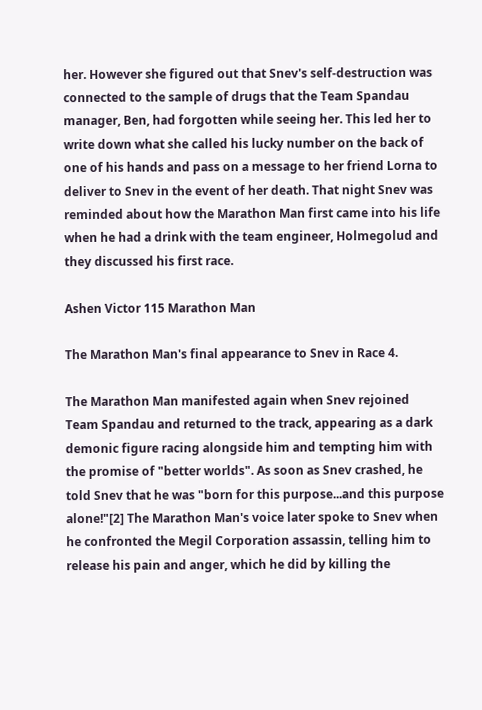her. However she figured out that Snev's self-destruction was connected to the sample of drugs that the Team Spandau manager, Ben, had forgotten while seeing her. This led her to write down what she called his lucky number on the back of one of his hands and pass on a message to her friend Lorna to deliver to Snev in the event of her death. That night Snev was reminded about how the Marathon Man first came into his life when he had a drink with the team engineer, Holmegolud and they discussed his first race.

Ashen Victor 115 Marathon Man

The Marathon Man's final appearance to Snev in Race 4.

The Marathon Man manifested again when Snev rejoined Team Spandau and returned to the track, appearing as a dark demonic figure racing alongside him and tempting him with the promise of "better worlds". As soon as Snev crashed, he told Snev that he was "born for this purpose...and this purpose alone!"[2] The Marathon Man's voice later spoke to Snev when he confronted the Megil Corporation assassin, telling him to release his pain and anger, which he did by killing the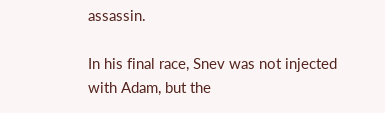assassin.

In his final race, Snev was not injected with Adam, but the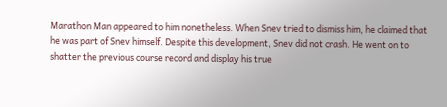Marathon Man appeared to him nonetheless. When Snev tried to dismiss him, he claimed that he was part of Snev himself. Despite this development, Snev did not crash. He went on to shatter the previous course record and display his true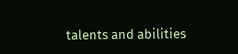talents and abilities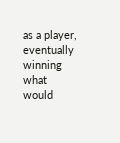as a player, eventually winning what would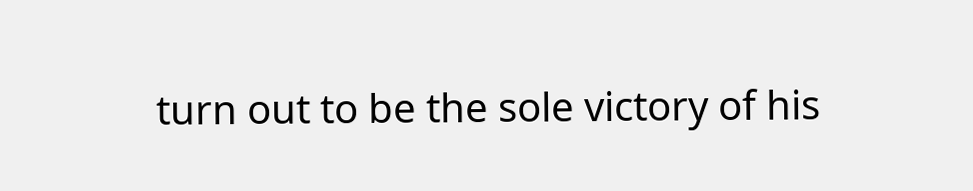turn out to be the sole victory of his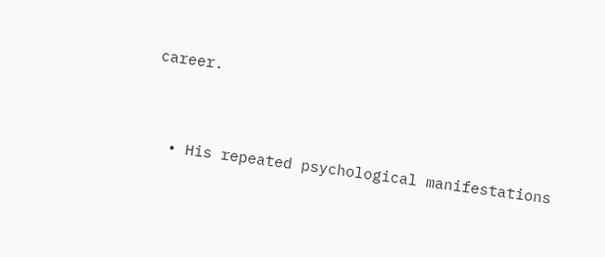career.


  • His repeated psychological manifestations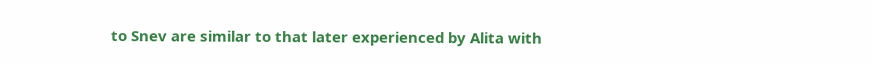to Snev are similar to that later experienced by Alita with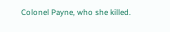Colonel Payne, who she killed.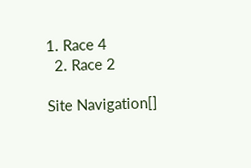1. Race 4
  2. Race 2

Site Navigation[]